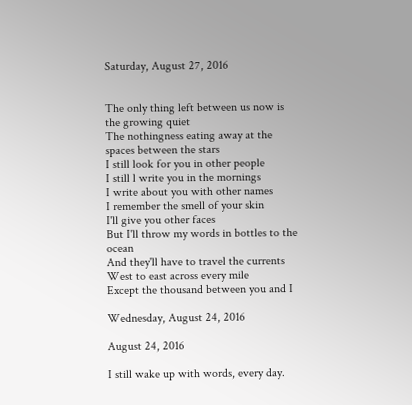Saturday, August 27, 2016


The only thing left between us now is the growing quiet
The nothingness eating away at the spaces between the stars
I still look for you in other people
I still l write you in the mornings
I write about you with other names
I remember the smell of your skin
I'll give you other faces
But I'll throw my words in bottles to the ocean
And they'll have to travel the currents
West to east across every mile
Except the thousand between you and I

Wednesday, August 24, 2016

August 24, 2016

I still wake up with words, every day.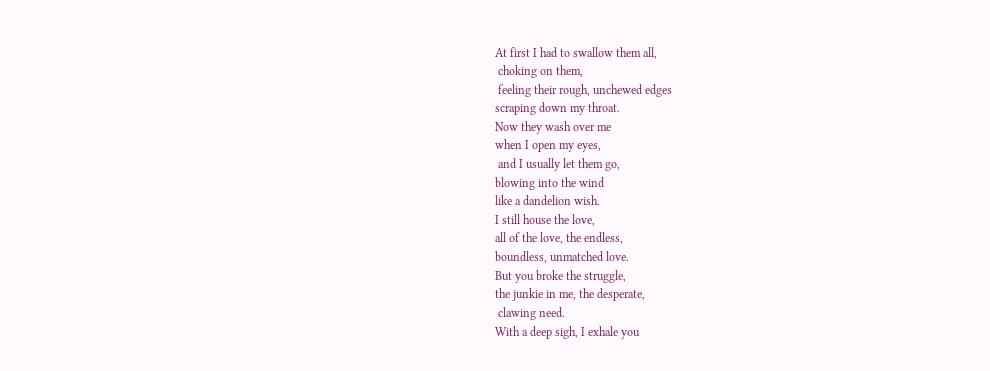At first I had to swallow them all,
 choking on them,
 feeling their rough, unchewed edges
scraping down my throat.
Now they wash over me
when I open my eyes,
 and I usually let them go,
blowing into the wind
like a dandelion wish.
I still house the love,
all of the love, the endless,
boundless, unmatched love.
But you broke the struggle,
the junkie in me, the desperate,
 clawing need.
With a deep sigh, I exhale you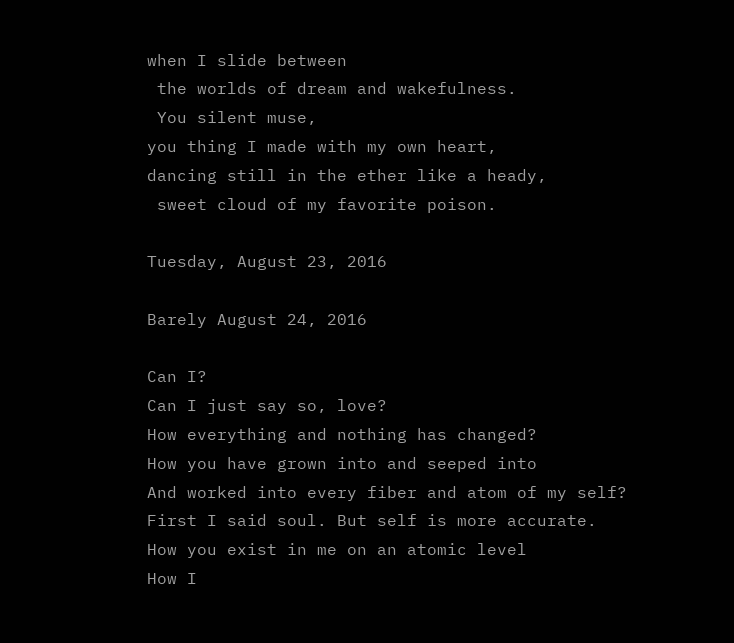when I slide between
 the worlds of dream and wakefulness.
 You silent muse,
you thing I made with my own heart,
dancing still in the ether like a heady,
 sweet cloud of my favorite poison.

Tuesday, August 23, 2016

Barely August 24, 2016

Can I?
Can I just say so, love?
How everything and nothing has changed?
How you have grown into and seeped into
And worked into every fiber and atom of my self?
First I said soul. But self is more accurate.
How you exist in me on an atomic level
How I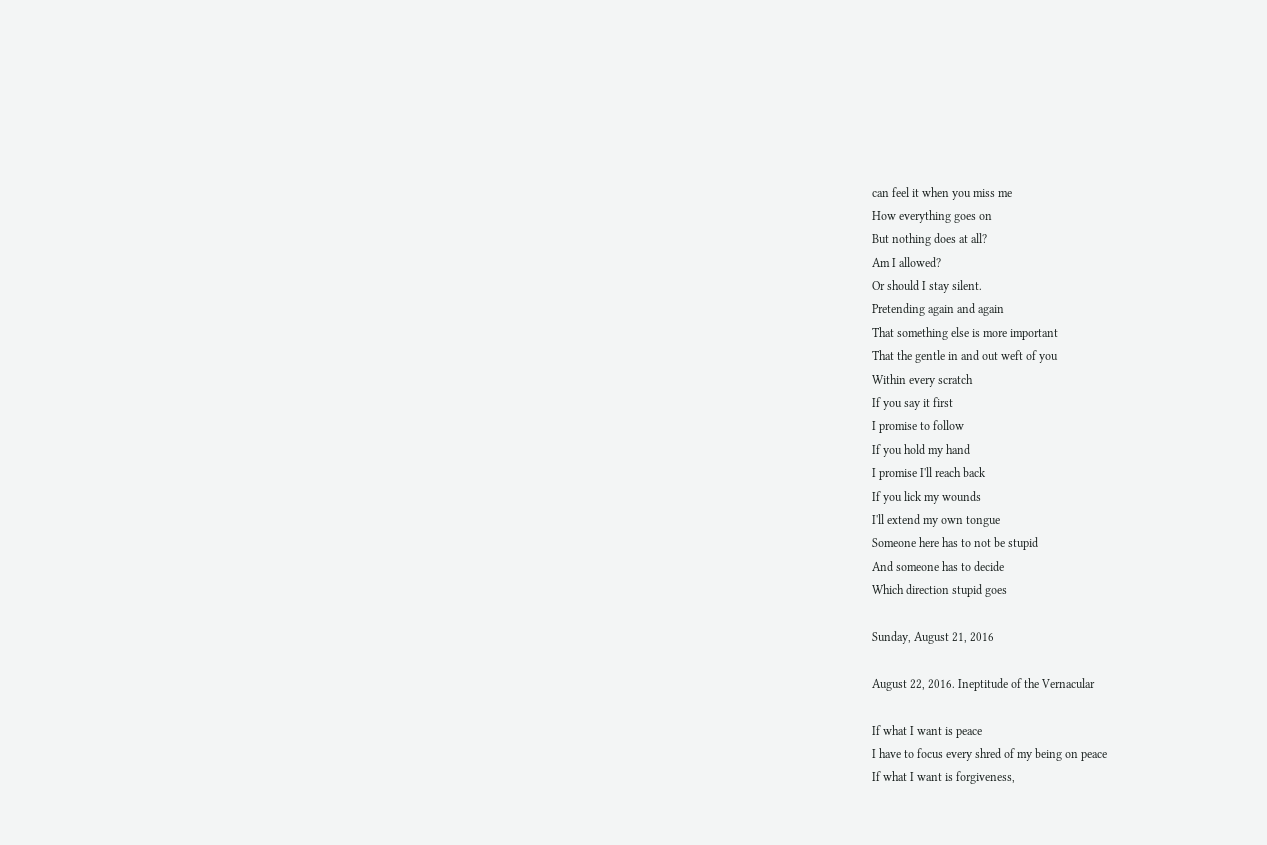can feel it when you miss me
How everything goes on
But nothing does at all?
Am I allowed?
Or should I stay silent.
Pretending again and again
That something else is more important
That the gentle in and out weft of you
Within every scratch
If you say it first
I promise to follow
If you hold my hand
I promise I'll reach back
If you lick my wounds
I'll extend my own tongue
Someone here has to not be stupid
And someone has to decide
Which direction stupid goes

Sunday, August 21, 2016

August 22, 2016. Ineptitude of the Vernacular

If what I want is peace
I have to focus every shred of my being on peace
If what I want is forgiveness,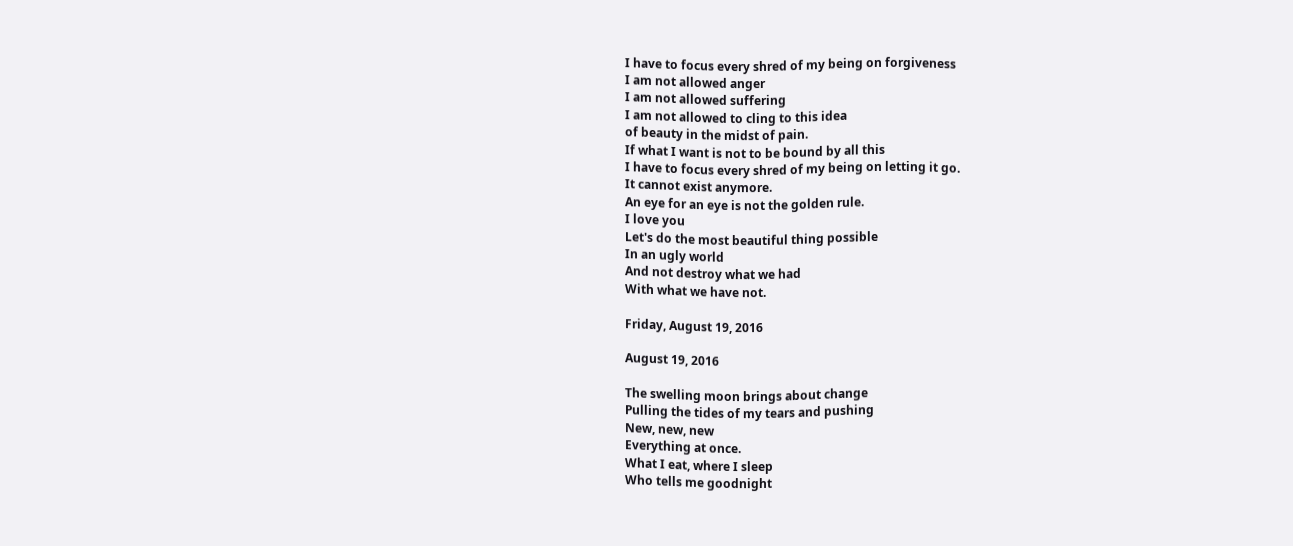I have to focus every shred of my being on forgiveness
I am not allowed anger
I am not allowed suffering
I am not allowed to cling to this idea
of beauty in the midst of pain.
If what I want is not to be bound by all this
I have to focus every shred of my being on letting it go.
It cannot exist anymore.
An eye for an eye is not the golden rule.
I love you
Let's do the most beautiful thing possible
In an ugly world
And not destroy what we had
With what we have not.

Friday, August 19, 2016

August 19, 2016

The swelling moon brings about change
Pulling the tides of my tears and pushing
New, new, new
Everything at once.
What I eat, where I sleep
Who tells me goodnight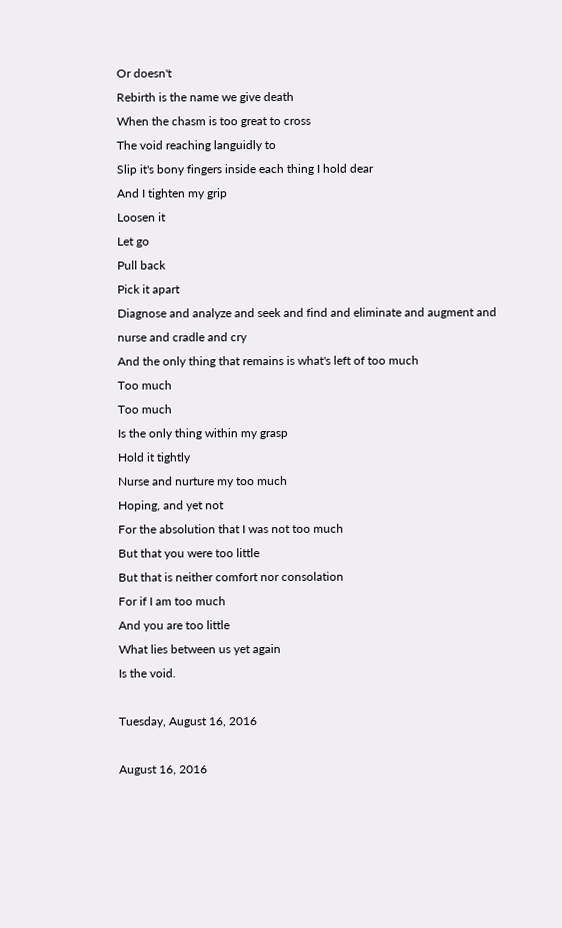Or doesn't
Rebirth is the name we give death
When the chasm is too great to cross
The void reaching languidly to
Slip it's bony fingers inside each thing I hold dear
And I tighten my grip
Loosen it
Let go
Pull back
Pick it apart
Diagnose and analyze and seek and find and eliminate and augment and nurse and cradle and cry
And the only thing that remains is what's left of too much
Too much
Too much
Is the only thing within my grasp
Hold it tightly
Nurse and nurture my too much
Hoping, and yet not
For the absolution that I was not too much
But that you were too little
But that is neither comfort nor consolation
For if I am too much
And you are too little
What lies between us yet again
Is the void.

Tuesday, August 16, 2016

August 16, 2016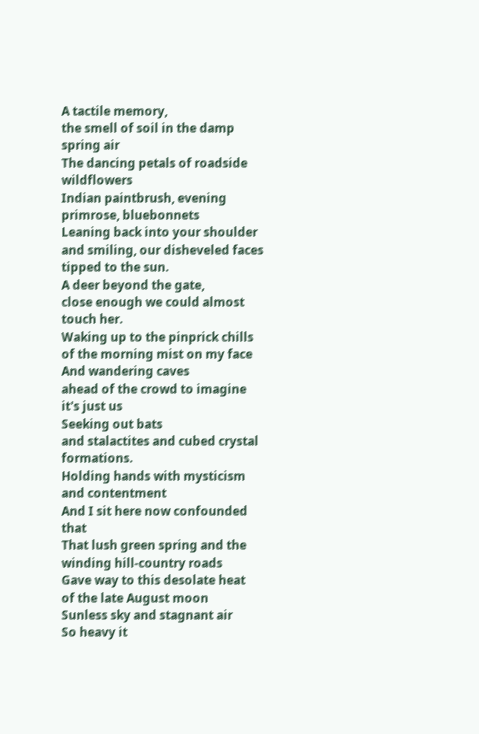A tactile memory,
the smell of soil in the damp spring air
The dancing petals of roadside wildflowers
Indian paintbrush, evening primrose, bluebonnets
Leaning back into your shoulder and smiling, our disheveled faces tipped to the sun.
A deer beyond the gate,
close enough we could almost touch her.
Waking up to the pinprick chills
of the morning mist on my face
And wandering caves
ahead of the crowd to imagine
it's just us
Seeking out bats
and stalactites and cubed crystal formations.
Holding hands with mysticism and contentment
And I sit here now confounded that
That lush green spring and the winding hill-country roads
Gave way to this desolate heat
of the late August moon
Sunless sky and stagnant air
So heavy it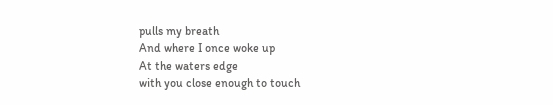pulls my breath
And where I once woke up
At the waters edge
with you close enough to touch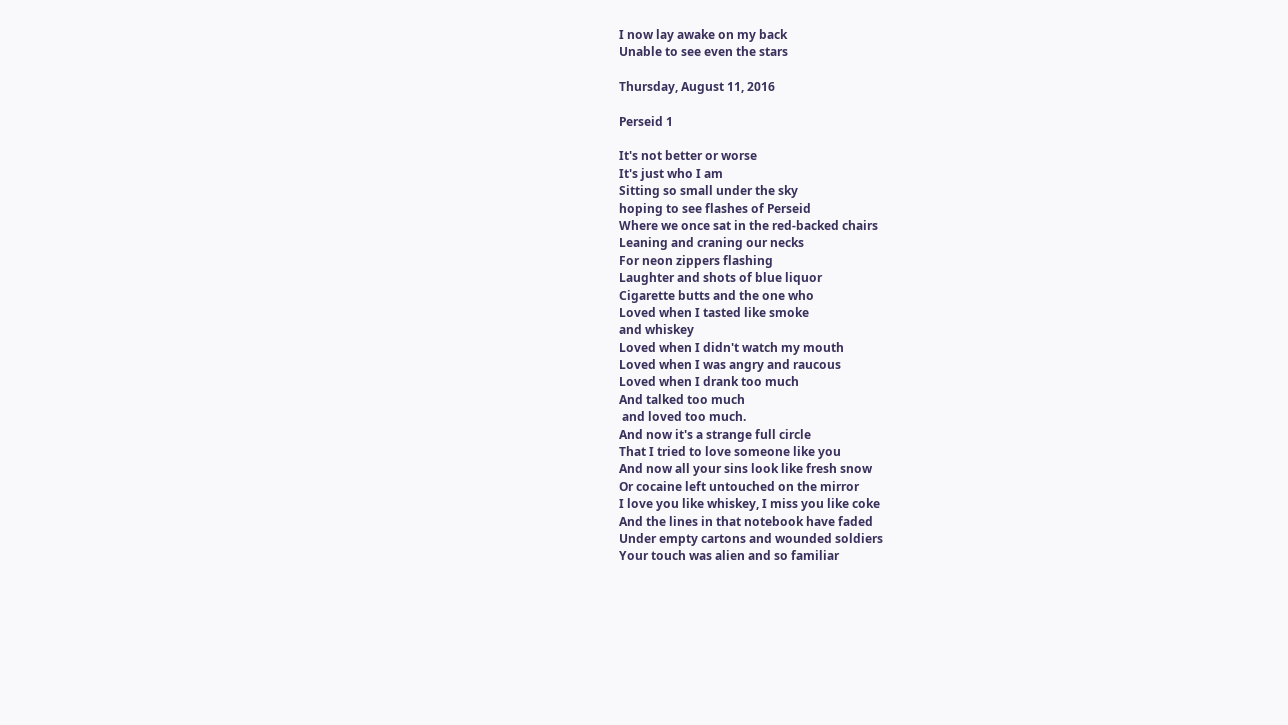I now lay awake on my back
Unable to see even the stars

Thursday, August 11, 2016

Perseid 1

It's not better or worse
It's just who I am
Sitting so small under the sky
hoping to see flashes of Perseid
Where we once sat in the red-backed chairs
Leaning and craning our necks
For neon zippers flashing
Laughter and shots of blue liquor
Cigarette butts and the one who
Loved when I tasted like smoke
and whiskey
Loved when I didn't watch my mouth
Loved when I was angry and raucous
Loved when I drank too much
And talked too much
 and loved too much.
And now it's a strange full circle
That I tried to love someone like you
And now all your sins look like fresh snow
Or cocaine left untouched on the mirror
I love you like whiskey, I miss you like coke
And the lines in that notebook have faded
Under empty cartons and wounded soldiers
Your touch was alien and so familiar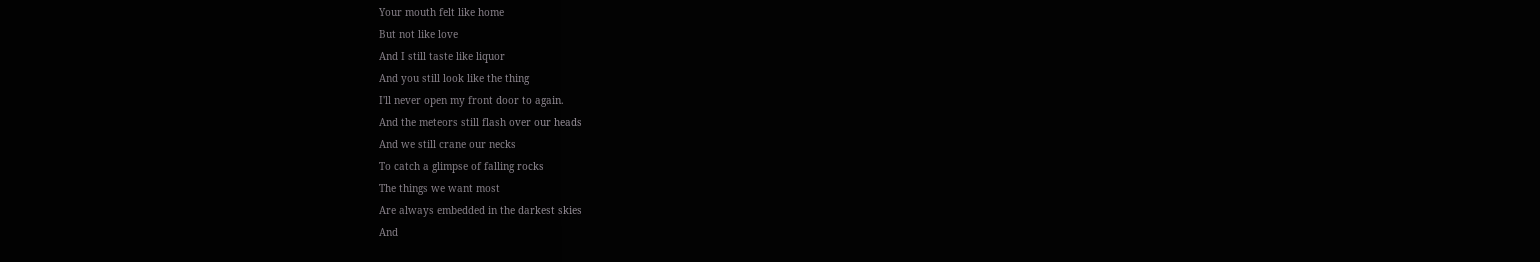Your mouth felt like home
But not like love
And I still taste like liquor
And you still look like the thing
I'll never open my front door to again.
And the meteors still flash over our heads
And we still crane our necks
To catch a glimpse of falling rocks
The things we want most
Are always embedded in the darkest skies
And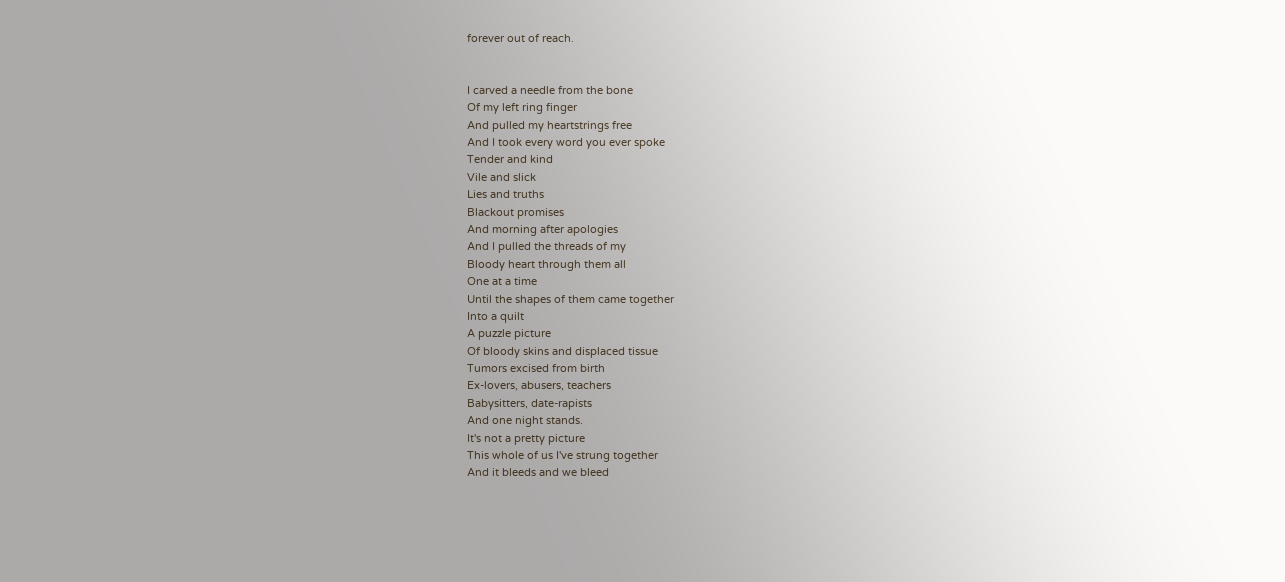forever out of reach.


I carved a needle from the bone
Of my left ring finger
And pulled my heartstrings free
And I took every word you ever spoke
Tender and kind
Vile and slick
Lies and truths
Blackout promises
And morning after apologies
And I pulled the threads of my
Bloody heart through them all
One at a time
Until the shapes of them came together
Into a quilt
A puzzle picture
Of bloody skins and displaced tissue
Tumors excised from birth
Ex-lovers, abusers, teachers
Babysitters, date-rapists
And one night stands.
It's not a pretty picture
This whole of us I've strung together
And it bleeds and we bleed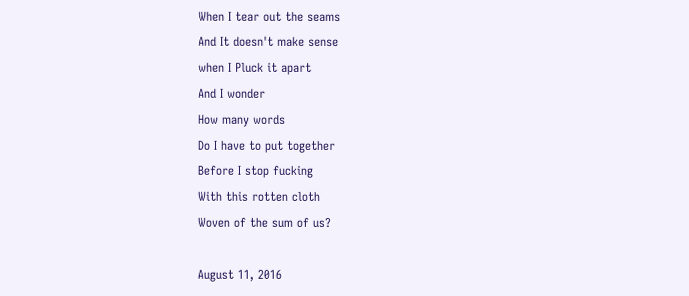When I tear out the seams
And It doesn't make sense
when I Pluck it apart
And I wonder
How many words
Do I have to put together
Before I stop fucking
With this rotten cloth
Woven of the sum of us?

August 11, 2016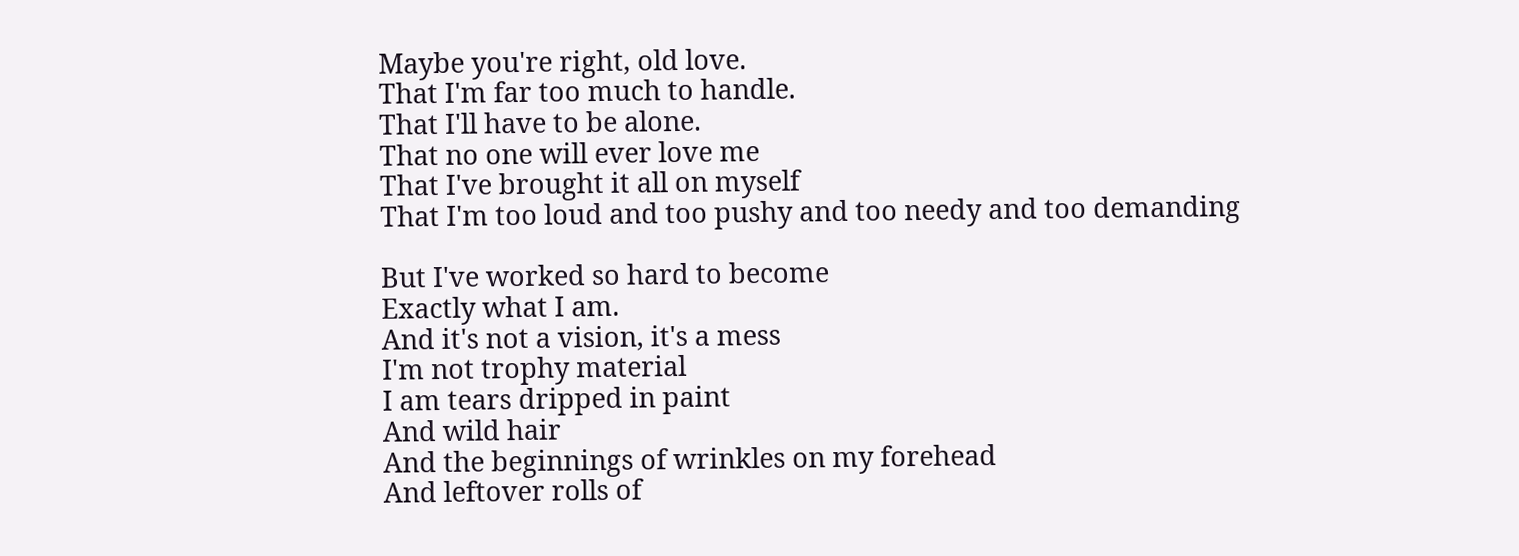Maybe you're right, old love.
That I'm far too much to handle.
That I'll have to be alone.
That no one will ever love me
That I've brought it all on myself
That I'm too loud and too pushy and too needy and too demanding

But I've worked so hard to become
Exactly what I am.
And it's not a vision, it's a mess
I'm not trophy material
I am tears dripped in paint
And wild hair
And the beginnings of wrinkles on my forehead
And leftover rolls of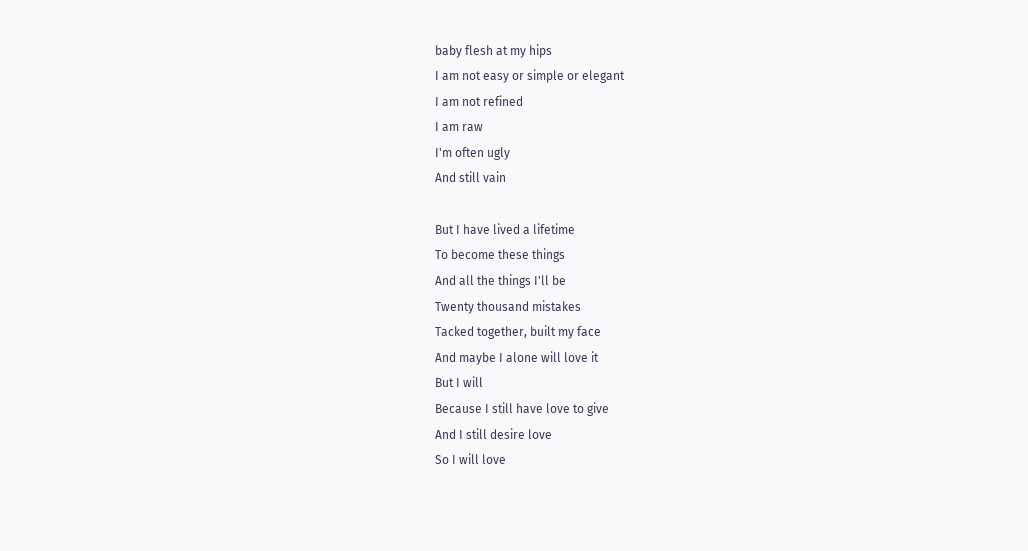baby flesh at my hips
I am not easy or simple or elegant
I am not refined
I am raw
I'm often ugly
And still vain

But I have lived a lifetime
To become these things
And all the things I'll be
Twenty thousand mistakes
Tacked together, built my face
And maybe I alone will love it
But I will
Because I still have love to give
And I still desire love
So I will love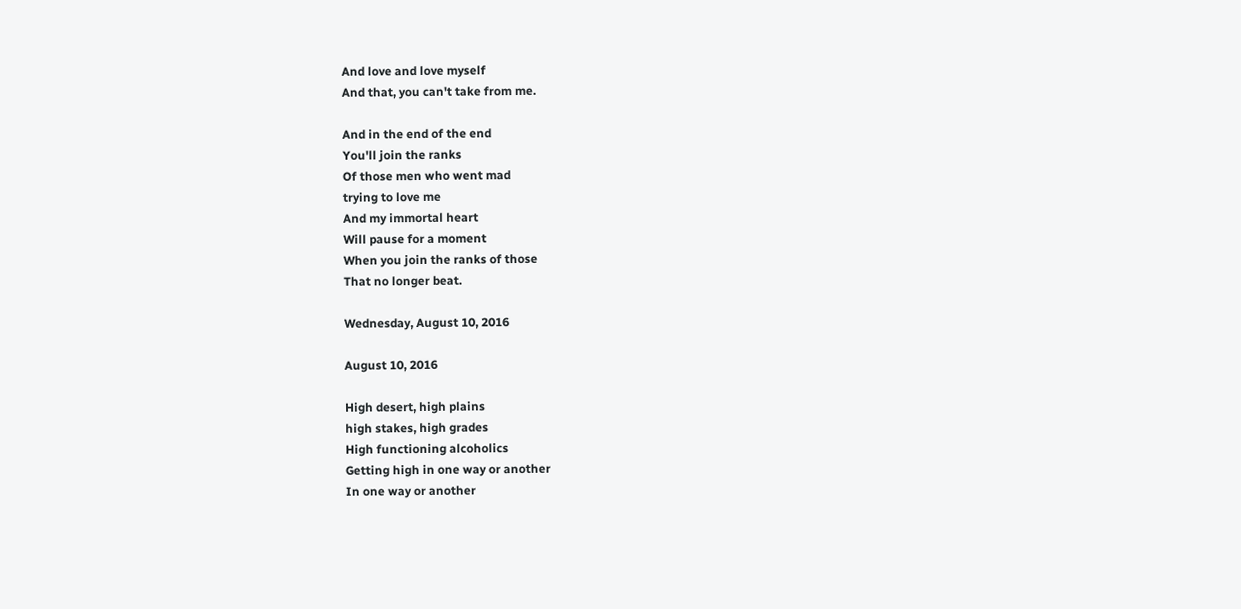And love and love myself
And that, you can't take from me.

And in the end of the end
You'll join the ranks
Of those men who went mad
trying to love me
And my immortal heart
Will pause for a moment
When you join the ranks of those
That no longer beat.

Wednesday, August 10, 2016

August 10, 2016

High desert, high plains
high stakes, high grades
High functioning alcoholics
Getting high in one way or another
In one way or another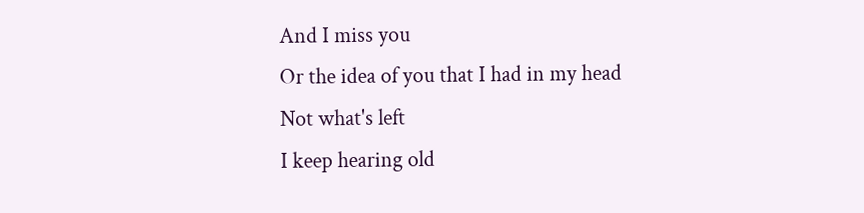And I miss you
Or the idea of you that I had in my head
Not what's left
I keep hearing old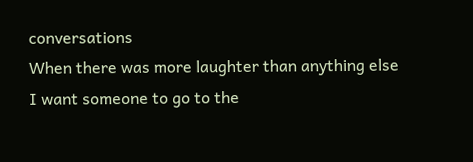conversations
When there was more laughter than anything else
I want someone to go to the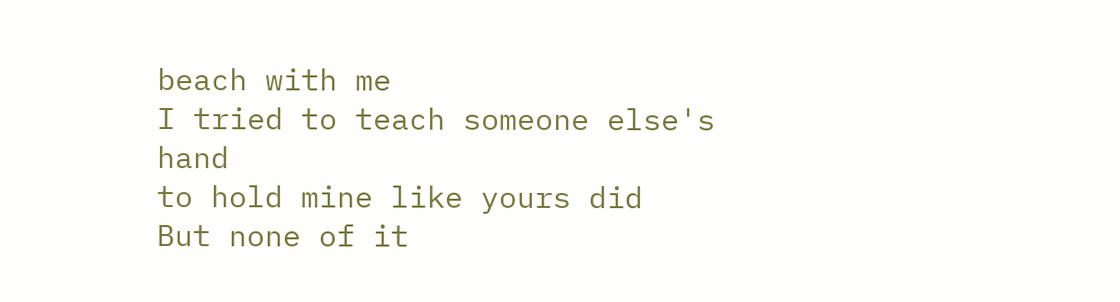beach with me
I tried to teach someone else's hand
to hold mine like yours did
But none of it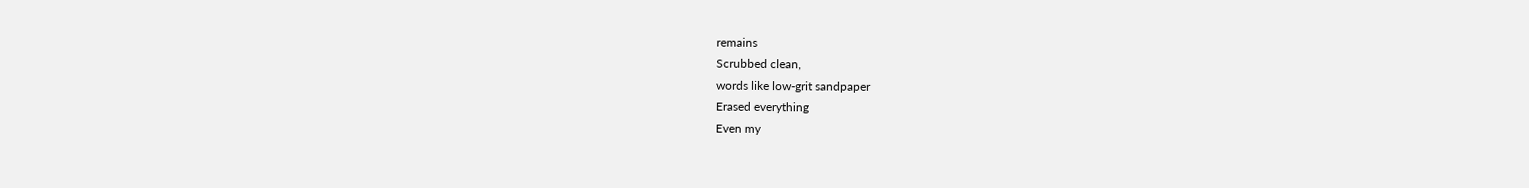remains
Scrubbed clean,
words like low-grit sandpaper
Erased everything
Even my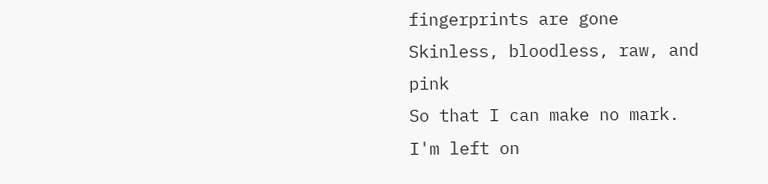fingerprints are gone
Skinless, bloodless, raw, and pink
So that I can make no mark.
I'm left on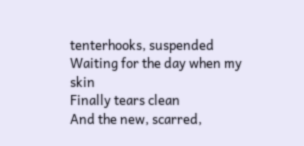tenterhooks, suspended
Waiting for the day when my skin
Finally tears clean
And the new, scarred,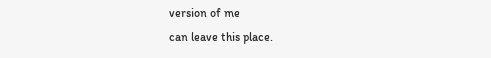version of me
can leave this place.